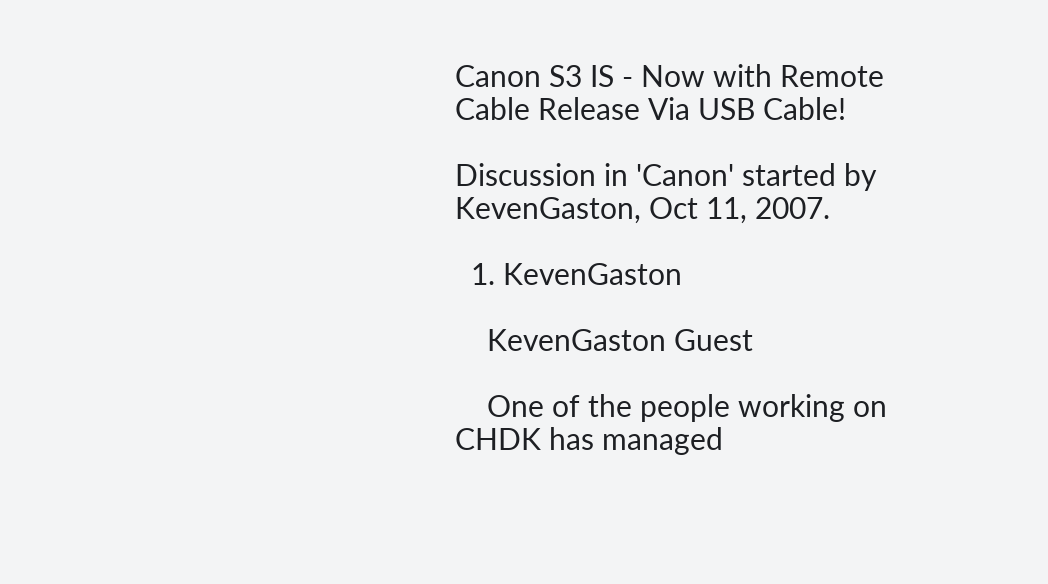Canon S3 IS - Now with Remote Cable Release Via USB Cable!

Discussion in 'Canon' started by KevenGaston, Oct 11, 2007.

  1. KevenGaston

    KevenGaston Guest

    One of the people working on CHDK has managed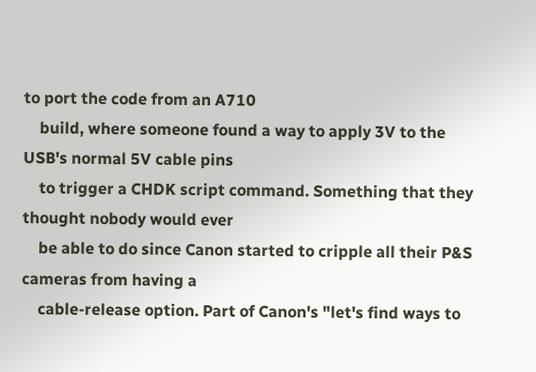to port the code from an A710
    build, where someone found a way to apply 3V to the USB's normal 5V cable pins
    to trigger a CHDK script command. Something that they thought nobody would ever
    be able to do since Canon started to cripple all their P&S cameras from having a
    cable-release option. Part of Canon's "let's find ways to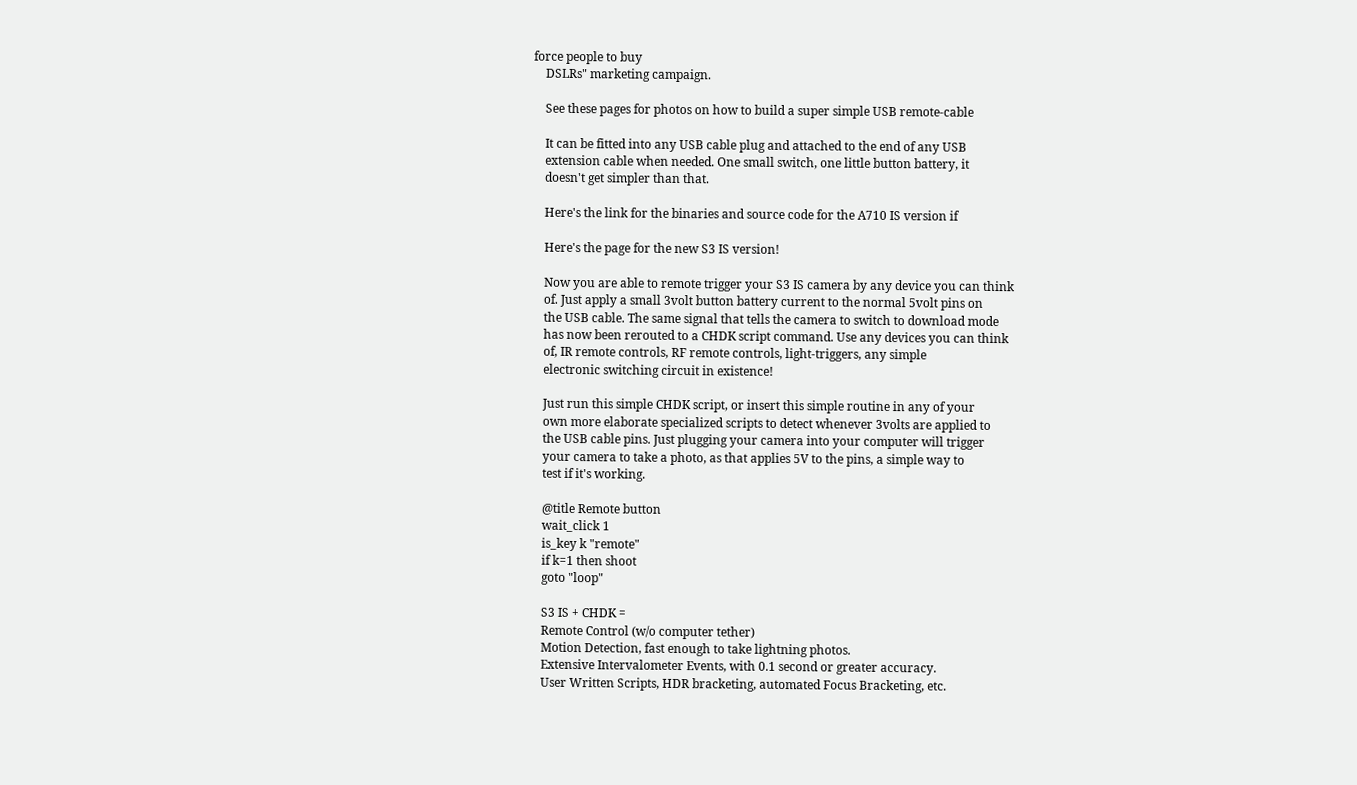force people to buy
    DSLRs" marketing campaign.

    See these pages for photos on how to build a super simple USB remote-cable

    It can be fitted into any USB cable plug and attached to the end of any USB
    extension cable when needed. One small switch, one little button battery, it
    doesn't get simpler than that.

    Here's the link for the binaries and source code for the A710 IS version if

    Here's the page for the new S3 IS version!

    Now you are able to remote trigger your S3 IS camera by any device you can think
    of. Just apply a small 3volt button battery current to the normal 5volt pins on
    the USB cable. The same signal that tells the camera to switch to download mode
    has now been rerouted to a CHDK script command. Use any devices you can think
    of, IR remote controls, RF remote controls, light-triggers, any simple
    electronic switching circuit in existence!

    Just run this simple CHDK script, or insert this simple routine in any of your
    own more elaborate specialized scripts to detect whenever 3volts are applied to
    the USB cable pins. Just plugging your camera into your computer will trigger
    your camera to take a photo, as that applies 5V to the pins, a simple way to
    test if it's working.

    @title Remote button
    wait_click 1
    is_key k "remote"
    if k=1 then shoot
    goto "loop"

    S3 IS + CHDK =
    Remote Control (w/o computer tether)
    Motion Detection, fast enough to take lightning photos.
    Extensive Intervalometer Events, with 0.1 second or greater accuracy.
    User Written Scripts, HDR bracketing, automated Focus Bracketing, etc.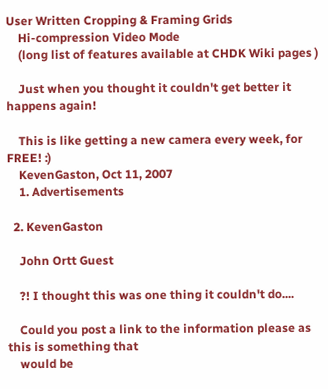User Written Cropping & Framing Grids
    Hi-compression Video Mode
    (long list of features available at CHDK Wiki pages )

    Just when you thought it couldn't get better it happens again!

    This is like getting a new camera every week, for FREE! :)
    KevenGaston, Oct 11, 2007
    1. Advertisements

  2. KevenGaston

    John Ortt Guest

    ?! I thought this was one thing it couldn't do....

    Could you post a link to the information please as this is something that
    would be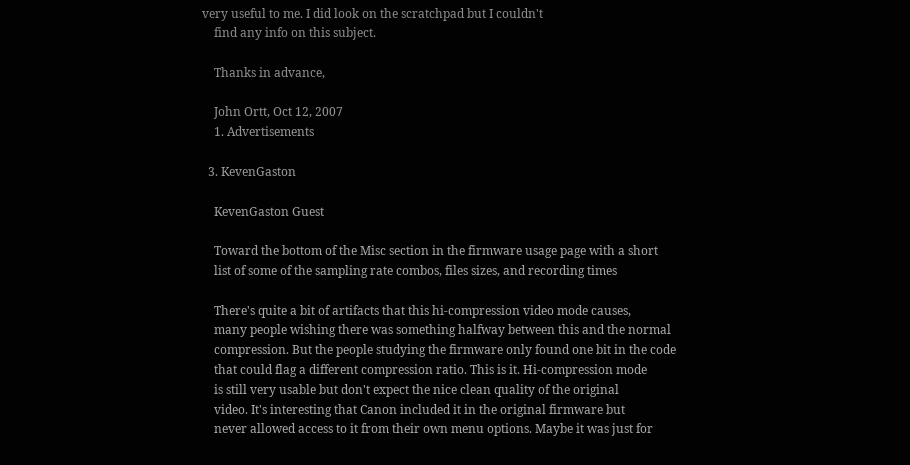very useful to me. I did look on the scratchpad but I couldn't
    find any info on this subject.

    Thanks in advance,

    John Ortt, Oct 12, 2007
    1. Advertisements

  3. KevenGaston

    KevenGaston Guest

    Toward the bottom of the Misc section in the firmware usage page with a short
    list of some of the sampling rate combos, files sizes, and recording times

    There's quite a bit of artifacts that this hi-compression video mode causes,
    many people wishing there was something halfway between this and the normal
    compression. But the people studying the firmware only found one bit in the code
    that could flag a different compression ratio. This is it. Hi-compression mode
    is still very usable but don't expect the nice clean quality of the original
    video. It's interesting that Canon included it in the original firmware but
    never allowed access to it from their own menu options. Maybe it was just for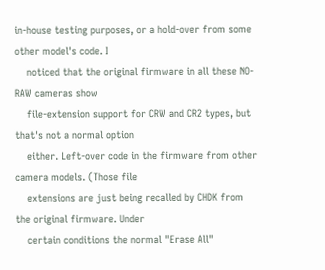in-house testing purposes, or a hold-over from some other model's code. I
    noticed that the original firmware in all these NO-RAW cameras show
    file-extension support for CRW and CR2 types, but that's not a normal option
    either. Left-over code in the firmware from other camera models. (Those file
    extensions are just being recalled by CHDK from the original firmware. Under
    certain conditions the normal "Erase All"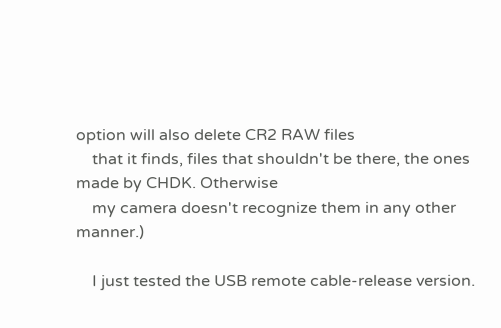option will also delete CR2 RAW files
    that it finds, files that shouldn't be there, the ones made by CHDK. Otherwise
    my camera doesn't recognize them in any other manner.)

    I just tested the USB remote cable-release version.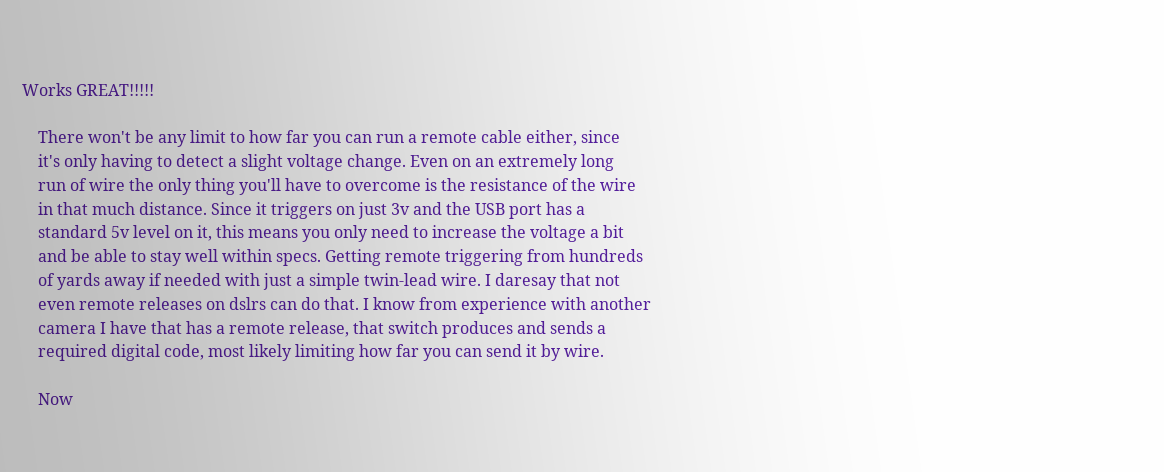Works GREAT!!!!!

    There won't be any limit to how far you can run a remote cable either, since
    it's only having to detect a slight voltage change. Even on an extremely long
    run of wire the only thing you'll have to overcome is the resistance of the wire
    in that much distance. Since it triggers on just 3v and the USB port has a
    standard 5v level on it, this means you only need to increase the voltage a bit
    and be able to stay well within specs. Getting remote triggering from hundreds
    of yards away if needed with just a simple twin-lead wire. I daresay that not
    even remote releases on dslrs can do that. I know from experience with another
    camera I have that has a remote release, that switch produces and sends a
    required digital code, most likely limiting how far you can send it by wire.

    Now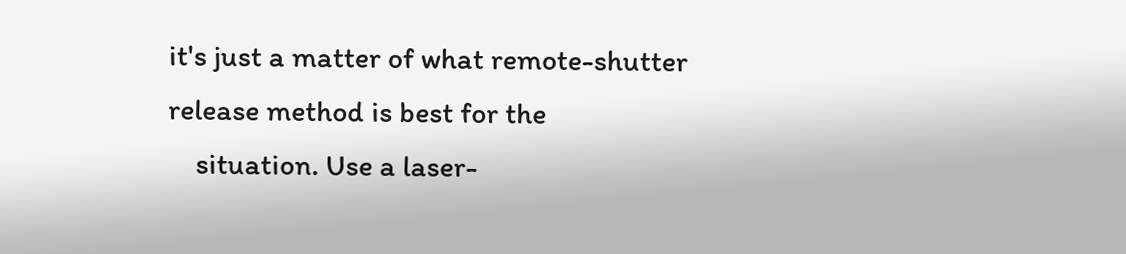it's just a matter of what remote-shutter release method is best for the
    situation. Use a laser-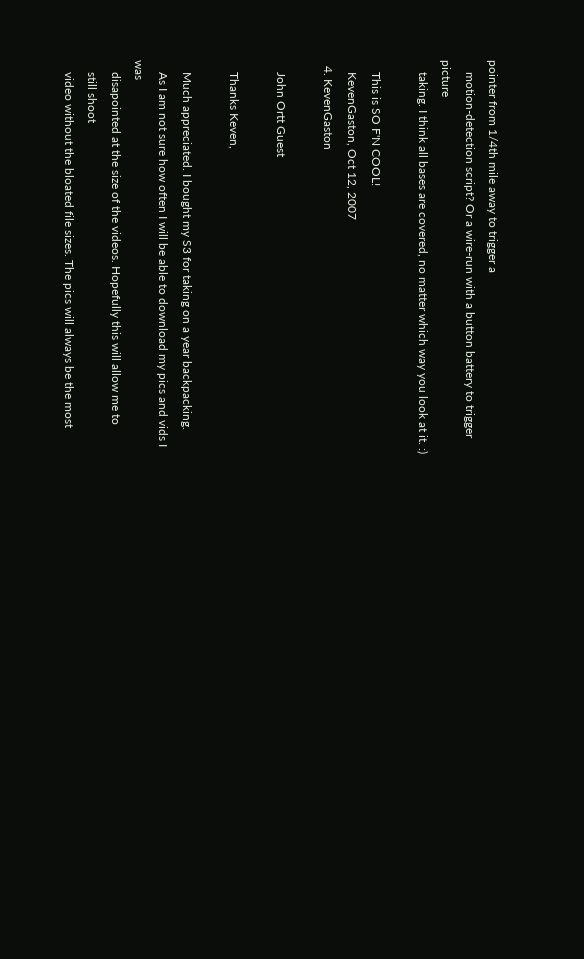pointer from 1/4th mile away to trigger a
    motion-detection script? Or a wire-run with a button battery to trigger picture
    taking. I think all bases are covered, no matter which way you look at it. :)

    This is SO F'N COOL!
    KevenGaston, Oct 12, 2007
  4. KevenGaston

    John Ortt Guest

    Thanks Keven,

    Much appreciated. I bought my S3 for taking on a year backpacking.
    As I am not sure how often I will be able to download my pics and vids I was
    disapointed at the size of the videos. Hopefully this will allow me to
    still shoot
    video without the bloated file sizes. The pics will always be the most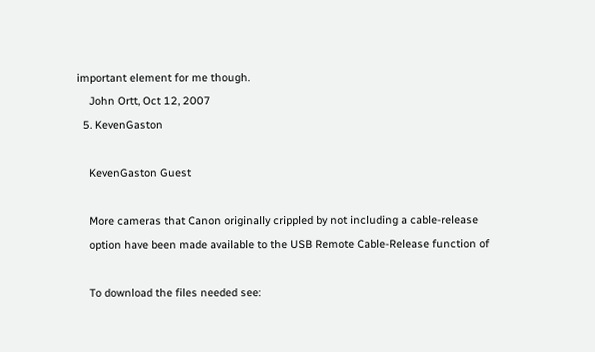important element for me though.
    John Ortt, Oct 12, 2007
  5. KevenGaston

    KevenGaston Guest

    More cameras that Canon originally crippled by not including a cable-release
    option have been made available to the USB Remote Cable-Release function of

    To download the files needed see: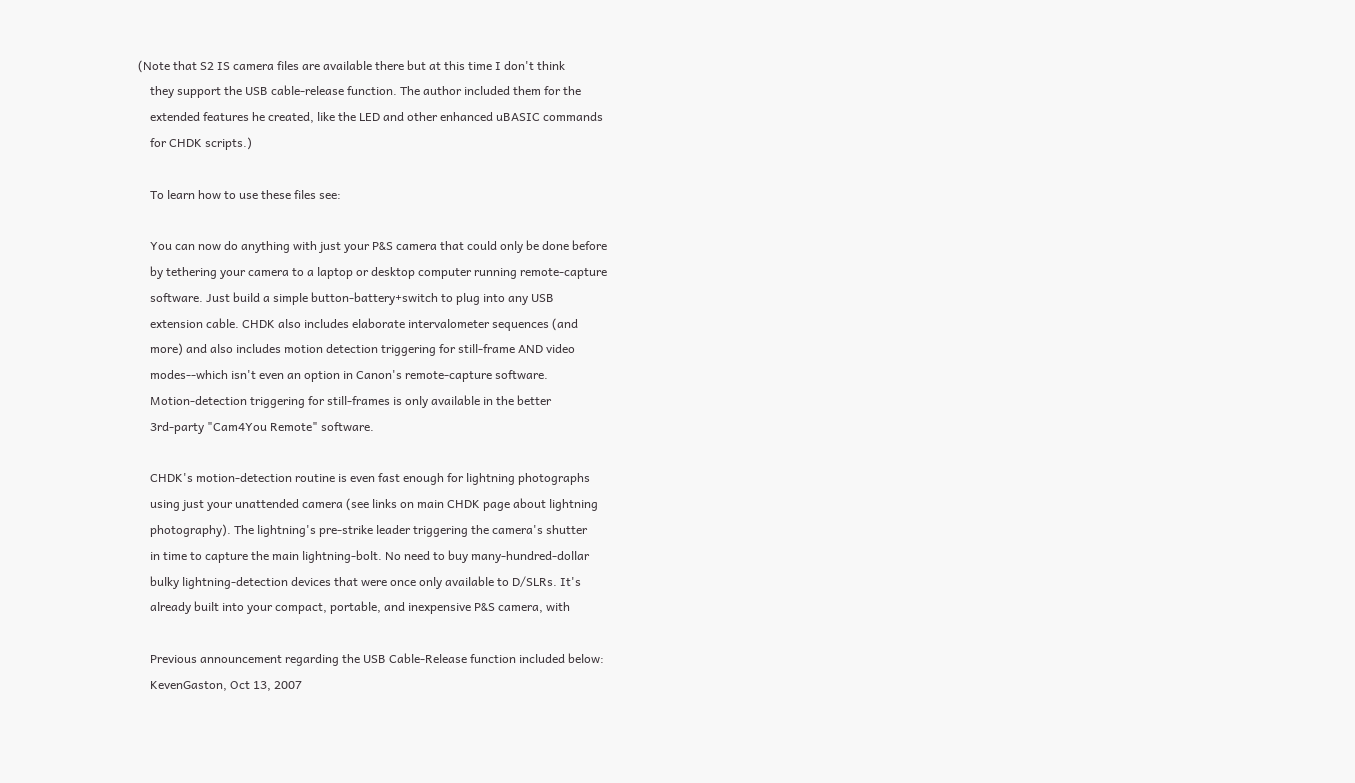(Note that S2 IS camera files are available there but at this time I don't think
    they support the USB cable-release function. The author included them for the
    extended features he created, like the LED and other enhanced uBASIC commands
    for CHDK scripts.)

    To learn how to use these files see:

    You can now do anything with just your P&S camera that could only be done before
    by tethering your camera to a laptop or desktop computer running remote-capture
    software. Just build a simple button-battery+switch to plug into any USB
    extension cable. CHDK also includes elaborate intervalometer sequences (and
    more) and also includes motion detection triggering for still-frame AND video
    modes--which isn't even an option in Canon's remote-capture software.
    Motion-detection triggering for still-frames is only available in the better
    3rd-party "Cam4You Remote" software.

    CHDK's motion-detection routine is even fast enough for lightning photographs
    using just your unattended camera (see links on main CHDK page about lightning
    photography). The lightning's pre-strike leader triggering the camera's shutter
    in time to capture the main lightning-bolt. No need to buy many-hundred-dollar
    bulky lightning-detection devices that were once only available to D/SLRs. It's
    already built into your compact, portable, and inexpensive P&S camera, with

    Previous announcement regarding the USB Cable-Release function included below:
    KevenGaston, Oct 13, 2007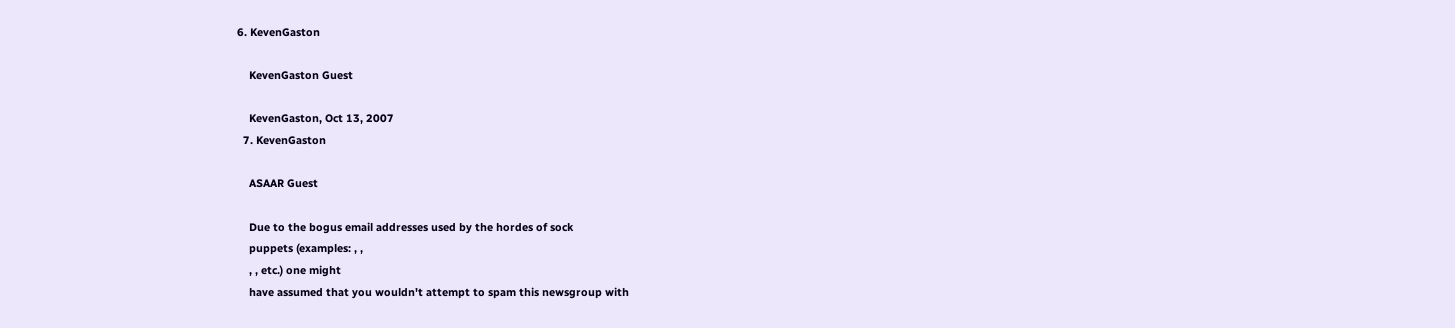6. KevenGaston

    KevenGaston Guest

    KevenGaston, Oct 13, 2007
  7. KevenGaston

    ASAAR Guest

    Due to the bogus email addresses used by the hordes of sock
    puppets (examples: , ,
    , , etc.) one might
    have assumed that you wouldn't attempt to spam this newsgroup with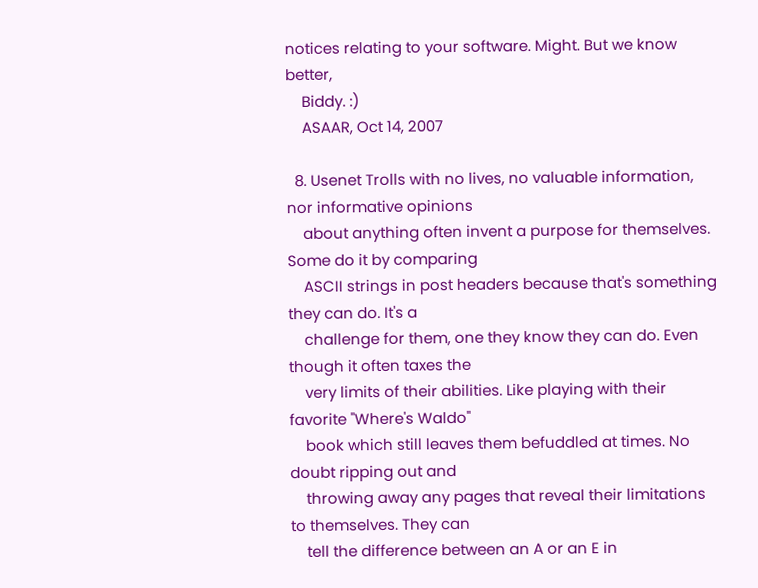notices relating to your software. Might. But we know better,
    Biddy. :)
    ASAAR, Oct 14, 2007

  8. Usenet Trolls with no lives, no valuable information, nor informative opinions
    about anything often invent a purpose for themselves. Some do it by comparing
    ASCII strings in post headers because that's something they can do. It's a
    challenge for them, one they know they can do. Even though it often taxes the
    very limits of their abilities. Like playing with their favorite "Where's Waldo"
    book which still leaves them befuddled at times. No doubt ripping out and
    throwing away any pages that reveal their limitations to themselves. They can
    tell the difference between an A or an E in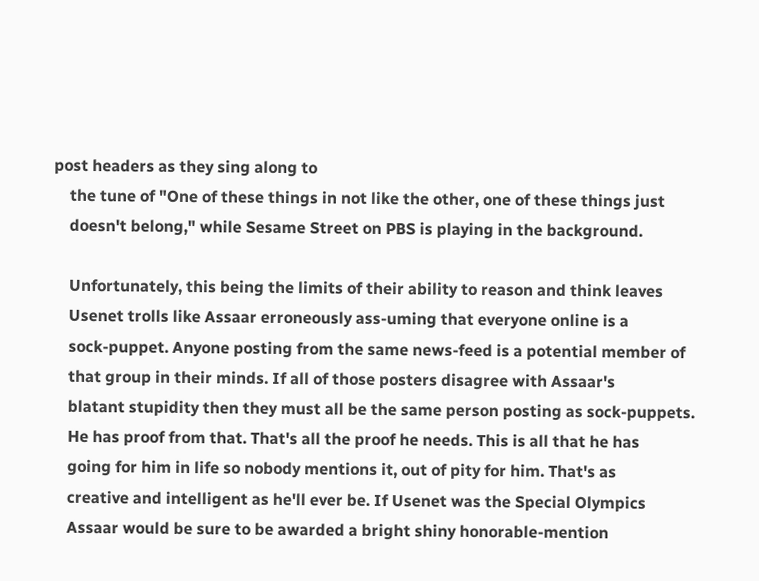post headers as they sing along to
    the tune of "One of these things in not like the other, one of these things just
    doesn't belong," while Sesame Street on PBS is playing in the background.

    Unfortunately, this being the limits of their ability to reason and think leaves
    Usenet trolls like Assaar erroneously ass-uming that everyone online is a
    sock-puppet. Anyone posting from the same news-feed is a potential member of
    that group in their minds. If all of those posters disagree with Assaar's
    blatant stupidity then they must all be the same person posting as sock-puppets.
    He has proof from that. That's all the proof he needs. This is all that he has
    going for him in life so nobody mentions it, out of pity for him. That's as
    creative and intelligent as he'll ever be. If Usenet was the Special Olympics
    Assaar would be sure to be awarded a bright shiny honorable-mention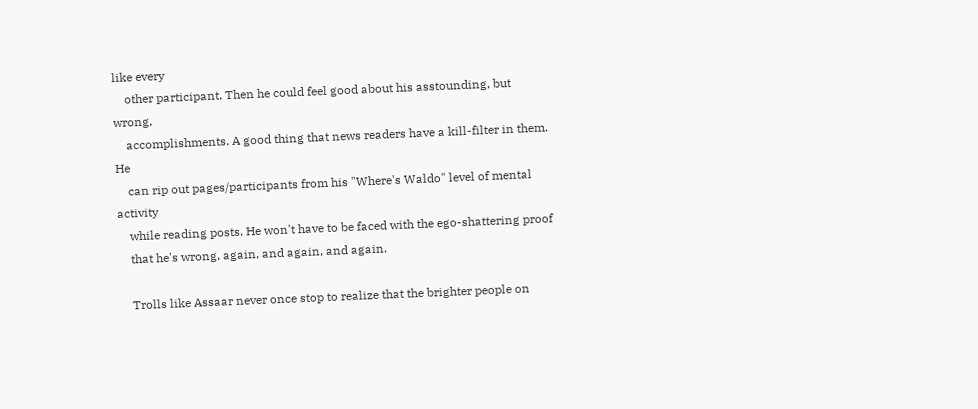like every
    other participant. Then he could feel good about his asstounding, but wrong,
    accomplishments. A good thing that news readers have a kill-filter in them. He
    can rip out pages/participants from his "Where's Waldo" level of mental activity
    while reading posts. He won't have to be faced with the ego-shattering proof
    that he's wrong, again, and again, and again.

    Trolls like Assaar never once stop to realize that the brighter people on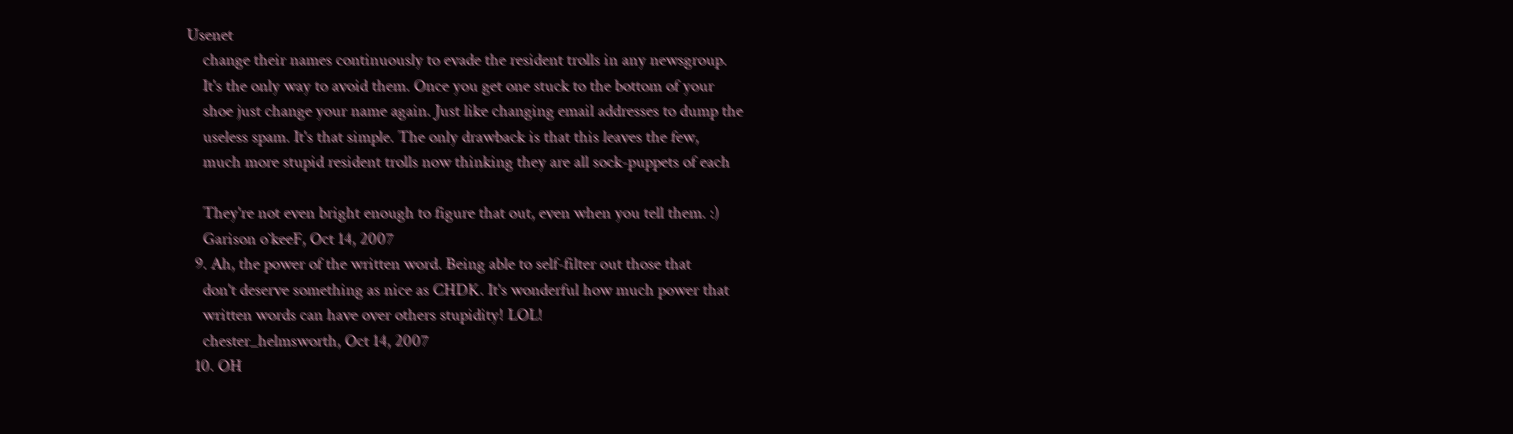Usenet
    change their names continuously to evade the resident trolls in any newsgroup.
    It's the only way to avoid them. Once you get one stuck to the bottom of your
    shoe just change your name again. Just like changing email addresses to dump the
    useless spam. It's that simple. The only drawback is that this leaves the few,
    much more stupid resident trolls now thinking they are all sock-puppets of each

    They're not even bright enough to figure that out, even when you tell them. :)
    Garison o`keeF, Oct 14, 2007
  9. Ah, the power of the written word. Being able to self-filter out those that
    don't deserve something as nice as CHDK. It's wonderful how much power that
    written words can have over others stupidity! LOL!
    chester_helmsworth, Oct 14, 2007
  10. OH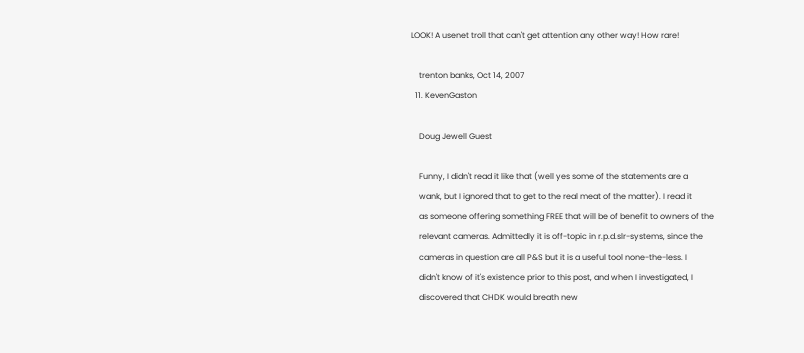LOOK! A usenet troll that can't get attention any other way! How rare!

    trenton banks, Oct 14, 2007
  11. KevenGaston

    Doug Jewell Guest

    Funny, I didn't read it like that (well yes some of the statements are a
    wank, but I ignored that to get to the real meat of the matter). I read it
    as someone offering something FREE that will be of benefit to owners of the
    relevant cameras. Admittedly it is off-topic in r.p.d.slr-systems, since the
    cameras in question are all P&S but it is a useful tool none-the-less. I
    didn't know of it's existence prior to this post, and when I investigated, I
    discovered that CHDK would breath new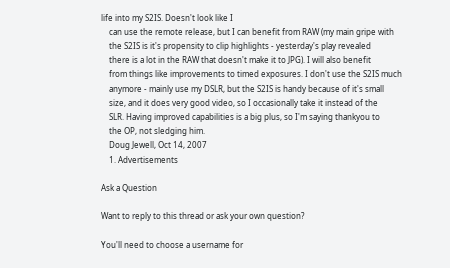life into my S2IS. Doesn't look like I
    can use the remote release, but I can benefit from RAW (my main gripe with
    the S2IS is it's propensity to clip highlights - yesterday's play revealed
    there is a lot in the RAW that doesn't make it to JPG). I will also benefit
    from things like improvements to timed exposures. I don't use the S2IS much
    anymore - mainly use my DSLR, but the S2IS is handy because of it's small
    size, and it does very good video, so I occasionally take it instead of the
    SLR. Having improved capabilities is a big plus, so I'm saying thankyou to
    the OP, not sledging him.
    Doug Jewell, Oct 14, 2007
    1. Advertisements

Ask a Question

Want to reply to this thread or ask your own question?

You'll need to choose a username for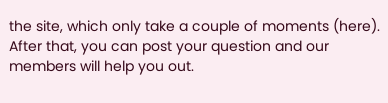the site, which only take a couple of moments (here). After that, you can post your question and our members will help you out.